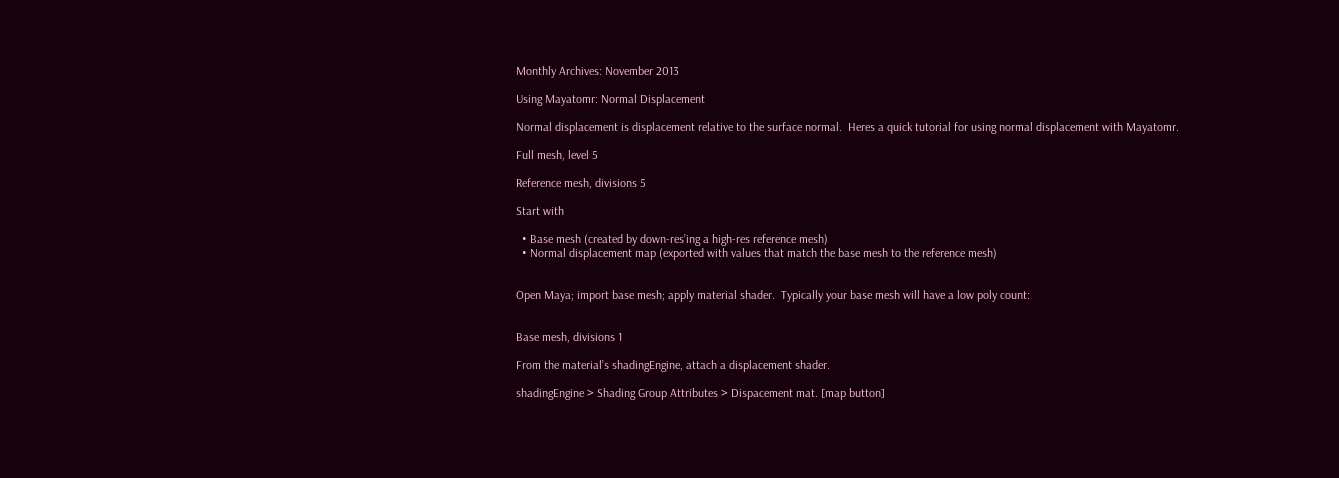Monthly Archives: November 2013

Using Mayatomr: Normal Displacement

Normal displacement is displacement relative to the surface normal.  Heres a quick tutorial for using normal displacement with Mayatomr.

Full mesh, level 5

Reference mesh, divisions 5

Start with

  • Base mesh (created by down-res’ing a high-res reference mesh)
  • Normal displacement map (exported with values that match the base mesh to the reference mesh)


Open Maya; import base mesh; apply material shader.  Typically your base mesh will have a low poly count:


Base mesh, divisions 1

From the material’s shadingEngine, attach a displacement shader.

shadingEngine > Shading Group Attributes > Dispacement mat. [map button]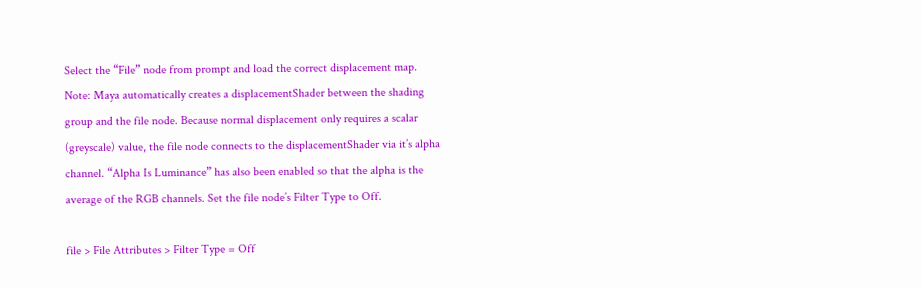Select the “File” node from prompt and load the correct displacement map. Note: Maya automatically creates a displacementShader between the shading group and the file node. Because normal displacement only requires a scalar (greyscale) value, the file node connects to the displacementShader via it’s alpha channel. “Alpha Is Luminance” has also been enabled so that the alpha is the average of the RGB channels. Set the file node’s Filter Type to Off.

file > File Attributes > Filter Type = Off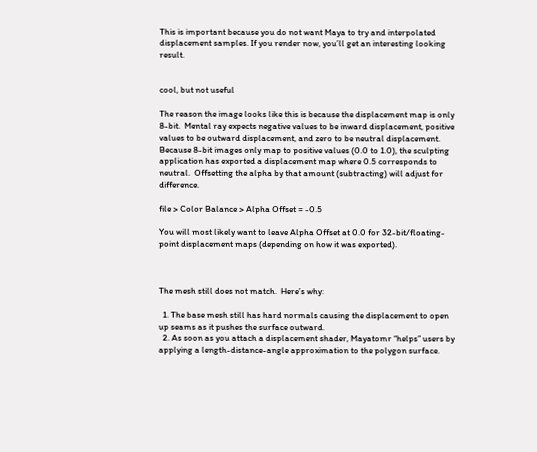This is important because you do not want Maya to try and interpolated displacement samples. If you render now, you’ll get an interesting looking result.


cool, but not useful

The reason the image looks like this is because the displacement map is only 8-bit.  Mental ray expects negative values to be inward displacement, positive values to be outward displacement, and zero to be neutral displacement.  Because 8-bit images only map to positive values (0.0 to 1.0), the sculpting application has exported a displacement map where 0.5 corresponds to neutral.  Offsetting the alpha by that amount (subtracting) will adjust for difference.

file > Color Balance > Alpha Offset = -0.5

You will most likely want to leave Alpha Offset at 0.0 for 32-bit/floating-point displacement maps (depending on how it was exported).



The mesh still does not match.  Here’s why:

  1. The base mesh still has hard normals causing the displacement to open up seams as it pushes the surface outward.
  2. As soon as you attach a displacement shader, Mayatomr “helps” users by applying a length-distance-angle approximation to the polygon surface.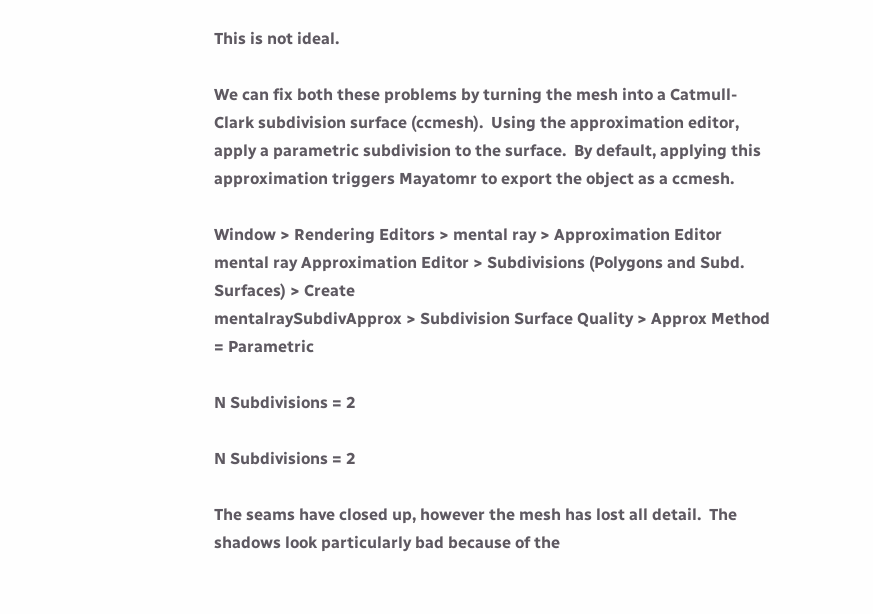This is not ideal.

We can fix both these problems by turning the mesh into a Catmull-Clark subdivision surface (ccmesh).  Using the approximation editor, apply a parametric subdivision to the surface.  By default, applying this approximation triggers Mayatomr to export the object as a ccmesh.

Window > Rendering Editors > mental ray > Approximation Editor
mental ray Approximation Editor > Subdivisions (Polygons and Subd. Surfaces) > Create
mentalraySubdivApprox > Subdivision Surface Quality > Approx Method = Parametric

N Subdivisions = 2

N Subdivisions = 2

The seams have closed up, however the mesh has lost all detail.  The shadows look particularly bad because of the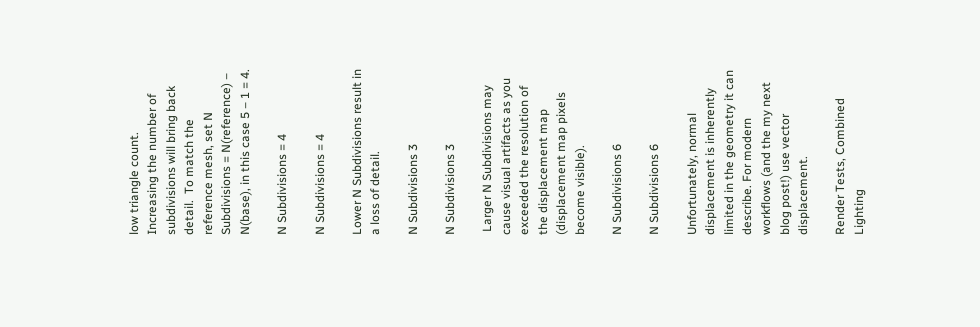low triangle count.   Increasing the number of subdivisions will bring back detail.  To match the reference mesh, set N Subdivisions = N(reference) – N(base), in this case 5 – 1 = 4.

N Subdivisions = 4

N Subdivisions = 4

Lower N Subdivisions result in a loss of detail.

N Subdivisions 3

N Subdivisions 3

 Larger N Subdivisions may cause visual artifacts as you exceeded the resolution of the displacement map (displacement map pixels become visible).

N Subdivisions 6

N Subdivisions 6

Unfortunately, normal displacement is inherently limited in the geometry it can describe. For modern workflows (and the my next blog post!) use vector displacement.

Render Tests, Combined Lighting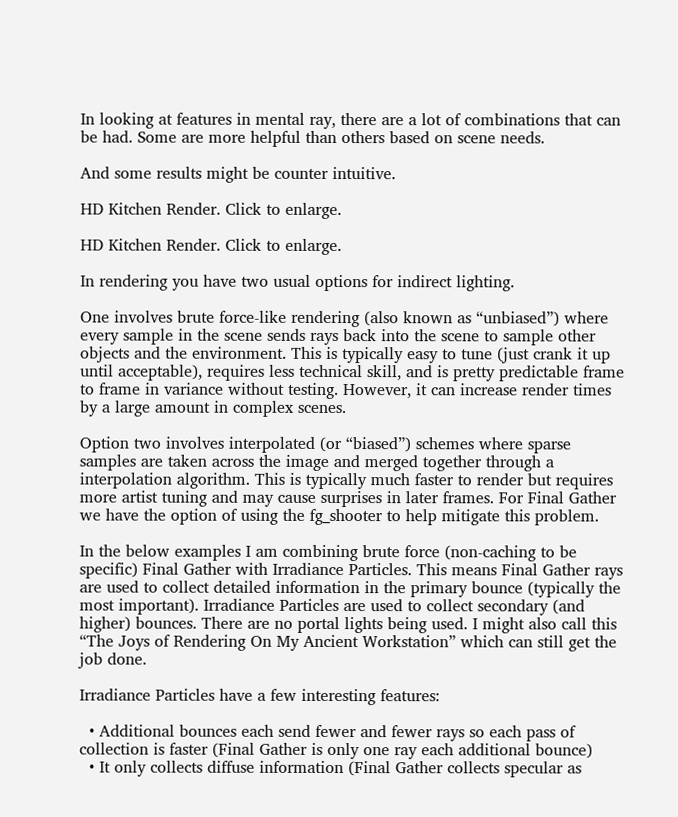In looking at features in mental ray, there are a lot of combinations that can be had. Some are more helpful than others based on scene needs.

And some results might be counter intuitive.

HD Kitchen Render. Click to enlarge.

HD Kitchen Render. Click to enlarge.

In rendering you have two usual options for indirect lighting.

One involves brute force-like rendering (also known as “unbiased”) where every sample in the scene sends rays back into the scene to sample other objects and the environment. This is typically easy to tune (just crank it up until acceptable), requires less technical skill, and is pretty predictable frame to frame in variance without testing. However, it can increase render times by a large amount in complex scenes.

Option two involves interpolated (or “biased”) schemes where sparse samples are taken across the image and merged together through a interpolation algorithm. This is typically much faster to render but requires more artist tuning and may cause surprises in later frames. For Final Gather we have the option of using the fg_shooter to help mitigate this problem.

In the below examples I am combining brute force (non-caching to be specific) Final Gather with Irradiance Particles. This means Final Gather rays are used to collect detailed information in the primary bounce (typically the most important). Irradiance Particles are used to collect secondary (and higher) bounces. There are no portal lights being used. I might also call this “The Joys of Rendering On My Ancient Workstation” which can still get the job done.

Irradiance Particles have a few interesting features:

  • Additional bounces each send fewer and fewer rays so each pass of collection is faster (Final Gather is only one ray each additional bounce)
  • It only collects diffuse information (Final Gather collects specular as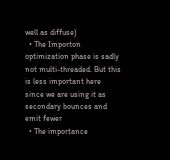well as diffuse)
  • The Importon optimization phase is sadly not multi-threaded. But this is less important here since we are using it as secondary bounces and emit fewer
  • The importance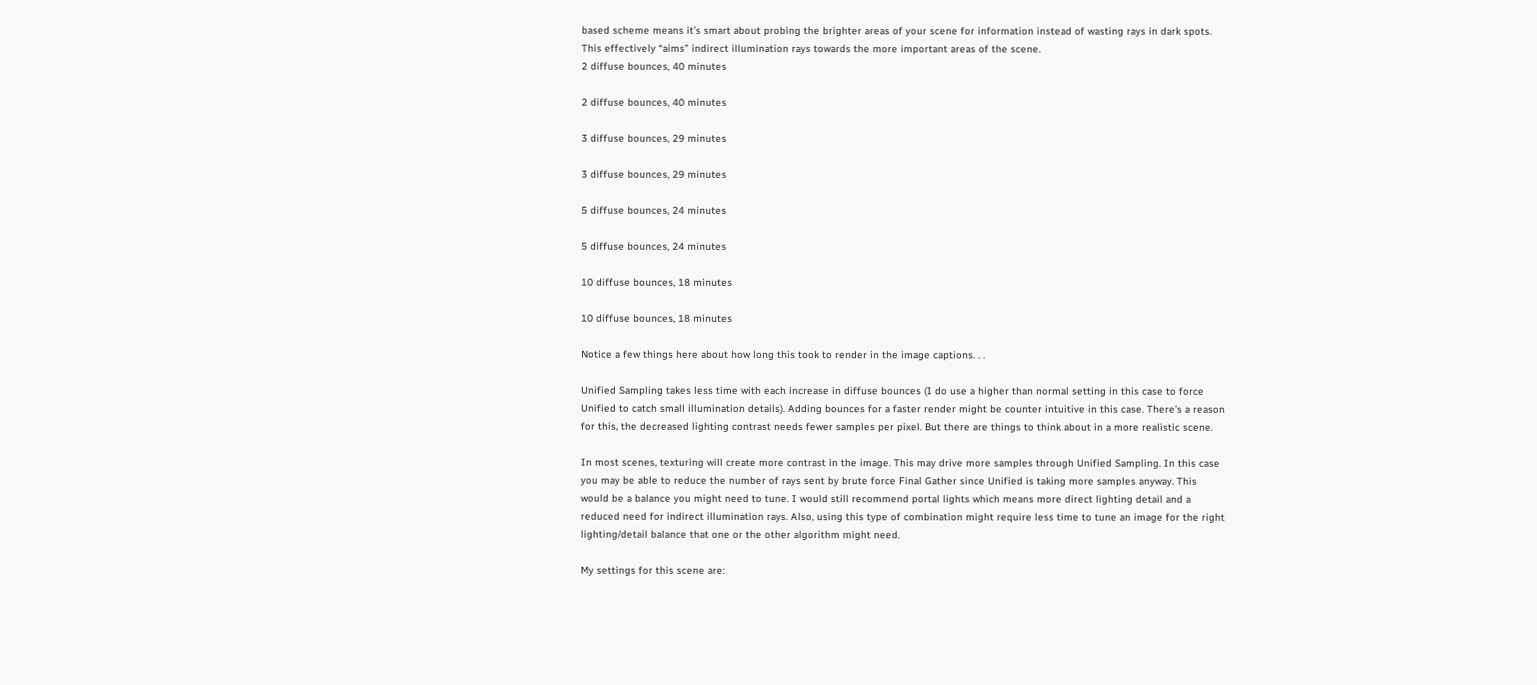based scheme means it’s smart about probing the brighter areas of your scene for information instead of wasting rays in dark spots. This effectively “aims” indirect illumination rays towards the more important areas of the scene.
2 diffuse bounces, 40 minutes

2 diffuse bounces, 40 minutes

3 diffuse bounces, 29 minutes

3 diffuse bounces, 29 minutes

5 diffuse bounces, 24 minutes

5 diffuse bounces, 24 minutes

10 diffuse bounces, 18 minutes

10 diffuse bounces, 18 minutes

Notice a few things here about how long this took to render in the image captions. . .

Unified Sampling takes less time with each increase in diffuse bounces (I do use a higher than normal setting in this case to force Unified to catch small illumination details). Adding bounces for a faster render might be counter intuitive in this case. There’s a reason for this, the decreased lighting contrast needs fewer samples per pixel. But there are things to think about in a more realistic scene.

In most scenes, texturing will create more contrast in the image. This may drive more samples through Unified Sampling. In this case you may be able to reduce the number of rays sent by brute force Final Gather since Unified is taking more samples anyway. This would be a balance you might need to tune. I would still recommend portal lights which means more direct lighting detail and a reduced need for indirect illumination rays. Also, using this type of combination might require less time to tune an image for the right lighting/detail balance that one or the other algorithm might need.

My settings for this scene are: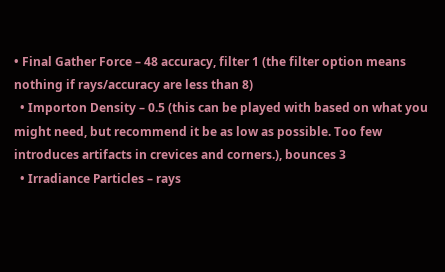• Final Gather Force – 48 accuracy, filter 1 (the filter option means nothing if rays/accuracy are less than 8)
  • Importon Density – 0.5 (this can be played with based on what you might need, but recommend it be as low as possible. Too few introduces artifacts in crevices and corners.), bounces 3
  • Irradiance Particles – rays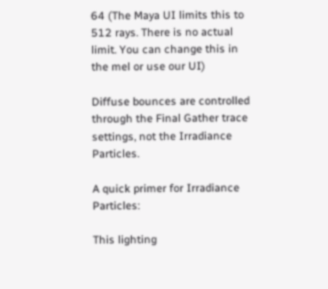64 (The Maya UI limits this to 512 rays. There is no actual limit. You can change this in the mel or use our UI)

Diffuse bounces are controlled through the Final Gather trace settings, not the Irradiance Particles.

A quick primer for Irradiance Particles:

This lighting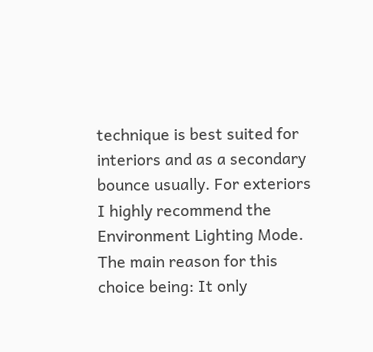technique is best suited for interiors and as a secondary bounce usually. For exteriors I highly recommend the Environment Lighting Mode. The main reason for this choice being: It only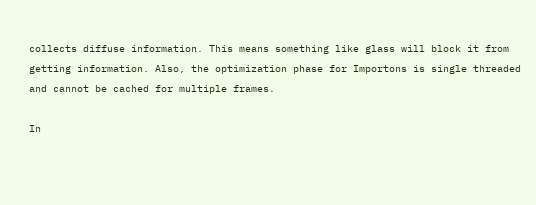collects diffuse information. This means something like glass will block it from getting information. Also, the optimization phase for Importons is single threaded and cannot be cached for multiple frames.

In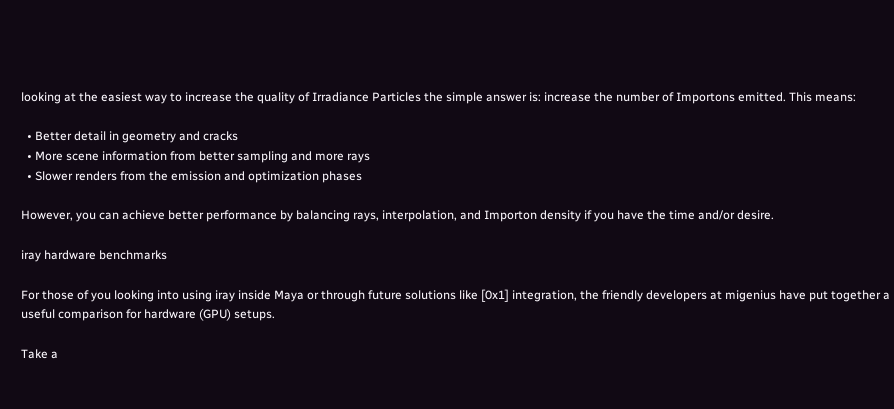looking at the easiest way to increase the quality of Irradiance Particles the simple answer is: increase the number of Importons emitted. This means:

  • Better detail in geometry and cracks
  • More scene information from better sampling and more rays
  • Slower renders from the emission and optimization phases

However, you can achieve better performance by balancing rays, interpolation, and Importon density if you have the time and/or desire.

iray hardware benchmarks

For those of you looking into using iray inside Maya or through future solutions like [0x1] integration, the friendly developers at migenius have put together a useful comparison for hardware (GPU) setups.

Take a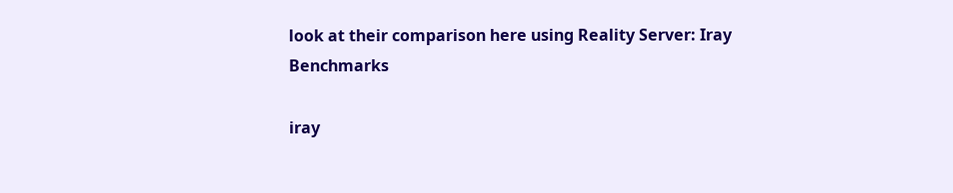look at their comparison here using Reality Server: Iray Benchmarks

iray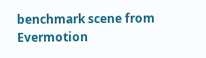benchmark scene from Evermotion